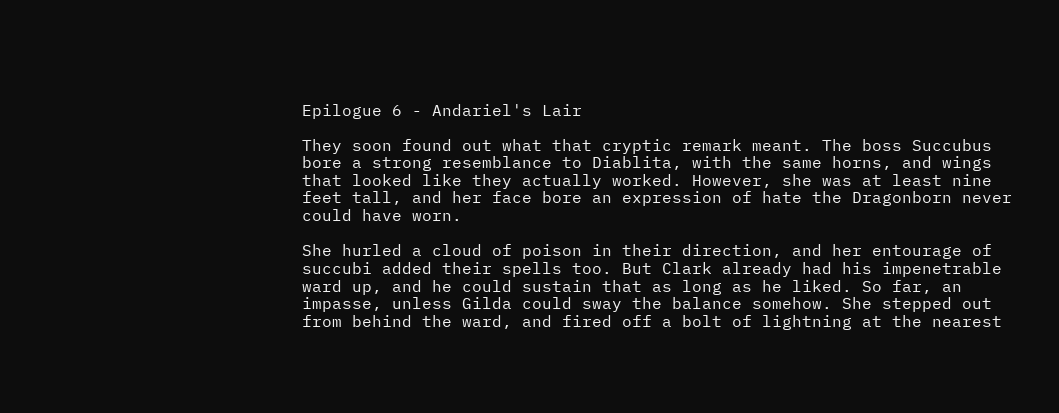Epilogue 6 - Andariel's Lair

They soon found out what that cryptic remark meant. The boss Succubus bore a strong resemblance to Diablita, with the same horns, and wings that looked like they actually worked. However, she was at least nine feet tall, and her face bore an expression of hate the Dragonborn never could have worn.

She hurled a cloud of poison in their direction, and her entourage of succubi added their spells too. But Clark already had his impenetrable ward up, and he could sustain that as long as he liked. So far, an impasse, unless Gilda could sway the balance somehow. She stepped out from behind the ward, and fired off a bolt of lightning at the nearest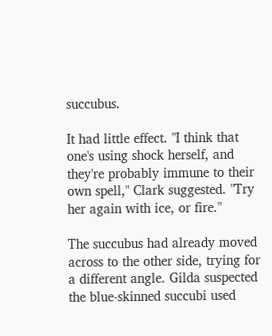succubus.

It had little effect. "I think that one's using shock herself, and they're probably immune to their own spell," Clark suggested. "Try her again with ice, or fire."

The succubus had already moved across to the other side, trying for a different angle. Gilda suspected the blue-skinned succubi used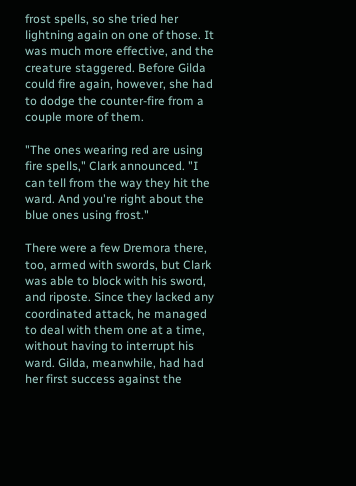frost spells, so she tried her lightning again on one of those. It was much more effective, and the creature staggered. Before Gilda could fire again, however, she had to dodge the counter-fire from a couple more of them.

"The ones wearing red are using fire spells," Clark announced. "I can tell from the way they hit the ward. And you're right about the blue ones using frost."

There were a few Dremora there, too, armed with swords, but Clark was able to block with his sword, and riposte. Since they lacked any coordinated attack, he managed to deal with them one at a time, without having to interrupt his ward. Gilda, meanwhile, had had her first success against the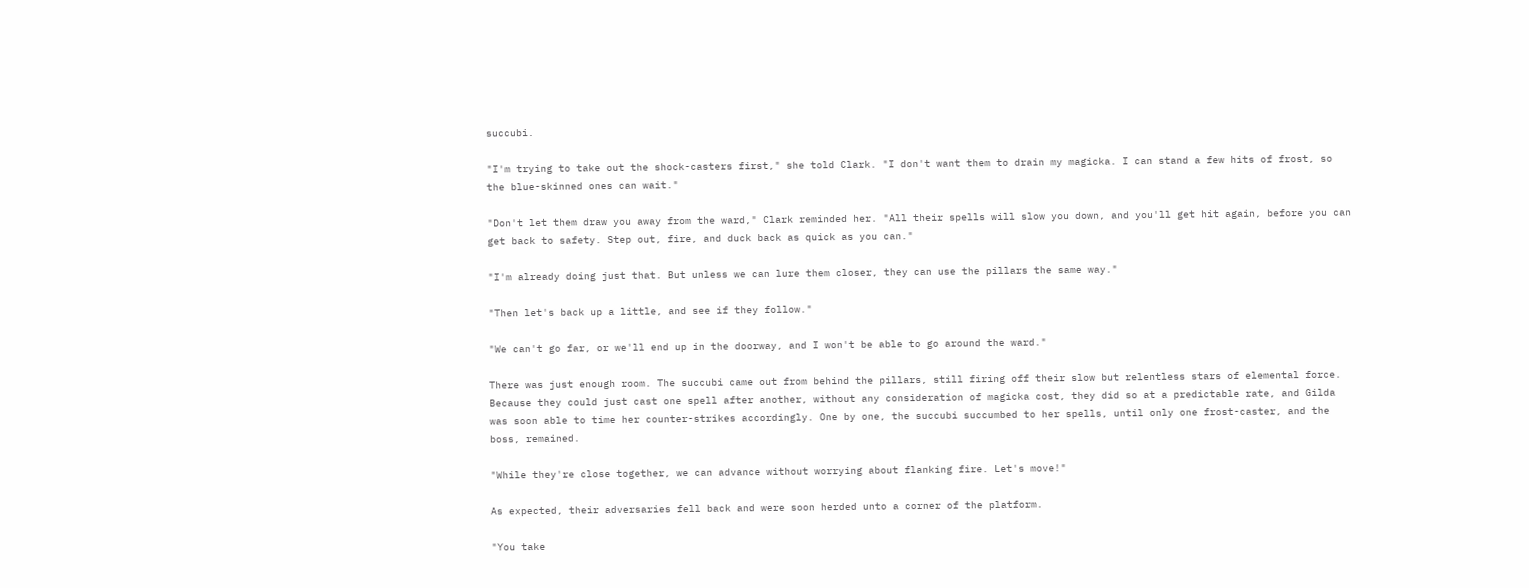succubi.

"I'm trying to take out the shock-casters first," she told Clark. "I don't want them to drain my magicka. I can stand a few hits of frost, so the blue-skinned ones can wait."

"Don't let them draw you away from the ward," Clark reminded her. "All their spells will slow you down, and you'll get hit again, before you can get back to safety. Step out, fire, and duck back as quick as you can."

"I'm already doing just that. But unless we can lure them closer, they can use the pillars the same way."

"Then let's back up a little, and see if they follow."

"We can't go far, or we'll end up in the doorway, and I won't be able to go around the ward."

There was just enough room. The succubi came out from behind the pillars, still firing off their slow but relentless stars of elemental force. Because they could just cast one spell after another, without any consideration of magicka cost, they did so at a predictable rate, and Gilda was soon able to time her counter-strikes accordingly. One by one, the succubi succumbed to her spells, until only one frost-caster, and the boss, remained.

"While they're close together, we can advance without worrying about flanking fire. Let's move!"

As expected, their adversaries fell back and were soon herded unto a corner of the platform.

"You take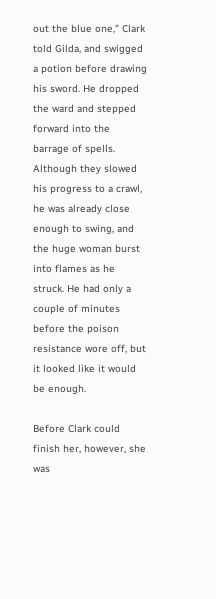out the blue one," Clark told Gilda, and swigged a potion before drawing his sword. He dropped the ward and stepped forward into the barrage of spells. Although they slowed his progress to a crawl, he was already close enough to swing, and the huge woman burst into flames as he struck. He had only a couple of minutes before the poison resistance wore off, but it looked like it would be enough.

Before Clark could finish her, however, she was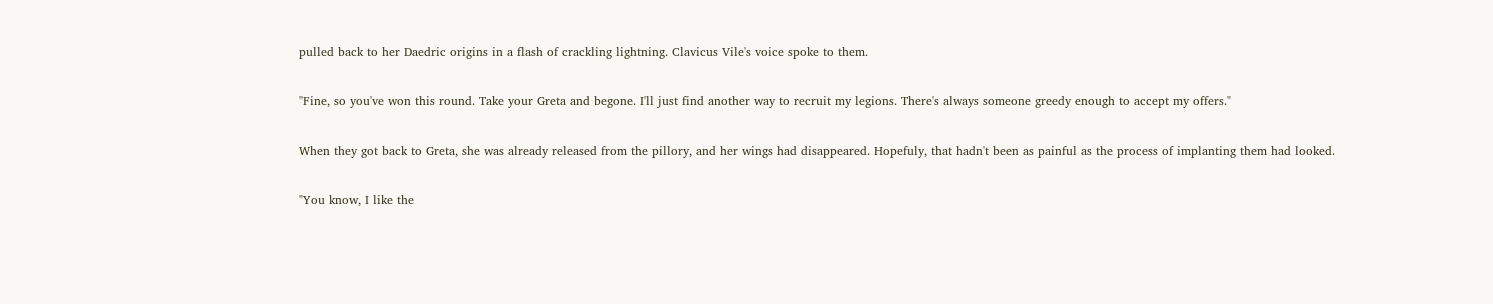pulled back to her Daedric origins in a flash of crackling lightning. Clavicus Vile's voice spoke to them.

"Fine, so you've won this round. Take your Greta and begone. I'll just find another way to recruit my legions. There's always someone greedy enough to accept my offers."

When they got back to Greta, she was already released from the pillory, and her wings had disappeared. Hopefuly, that hadn't been as painful as the process of implanting them had looked.

"You know, I like the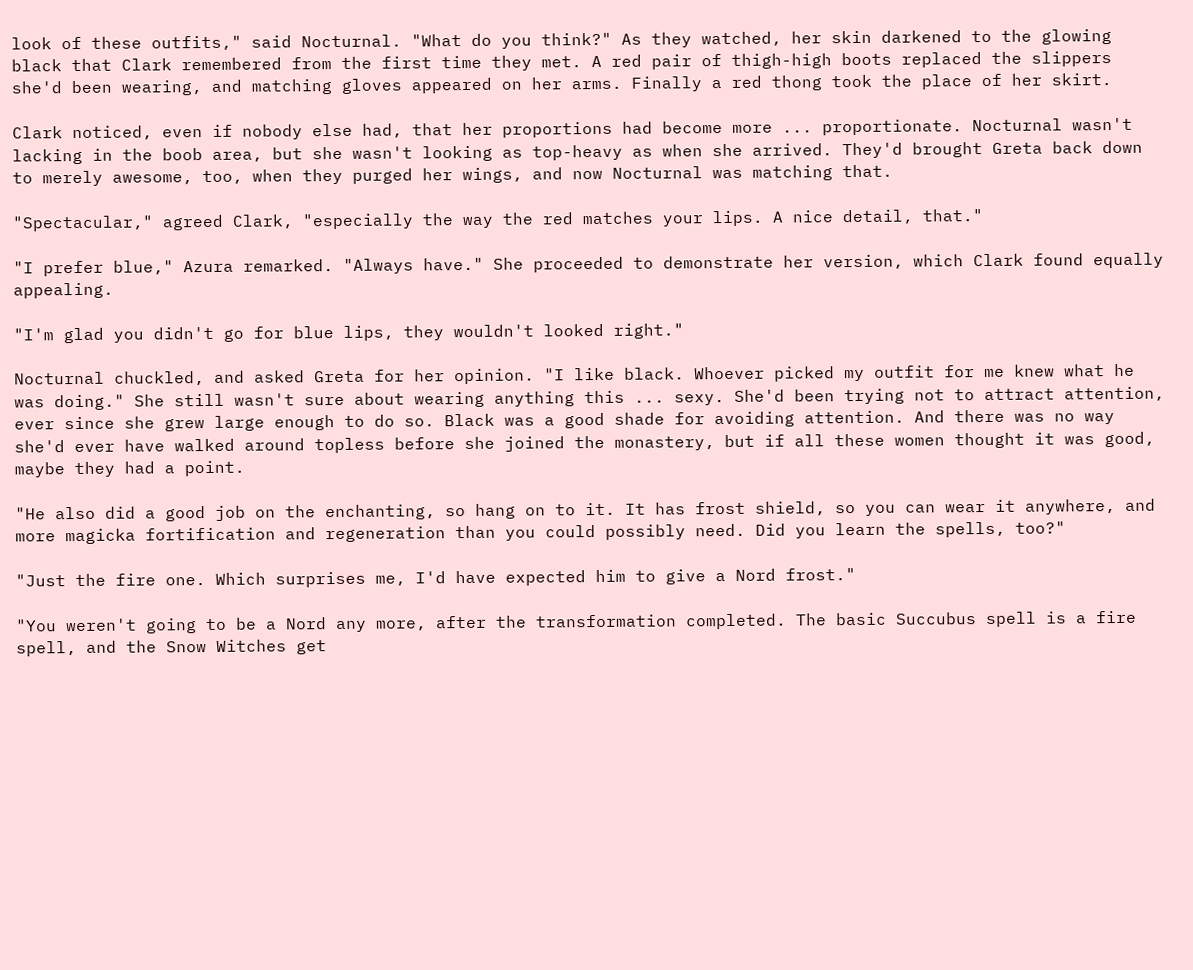look of these outfits," said Nocturnal. "What do you think?" As they watched, her skin darkened to the glowing black that Clark remembered from the first time they met. A red pair of thigh-high boots replaced the slippers she'd been wearing, and matching gloves appeared on her arms. Finally a red thong took the place of her skirt.

Clark noticed, even if nobody else had, that her proportions had become more ... proportionate. Nocturnal wasn't lacking in the boob area, but she wasn't looking as top-heavy as when she arrived. They'd brought Greta back down to merely awesome, too, when they purged her wings, and now Nocturnal was matching that.

"Spectacular," agreed Clark, "especially the way the red matches your lips. A nice detail, that."

"I prefer blue," Azura remarked. "Always have." She proceeded to demonstrate her version, which Clark found equally appealing.

"I'm glad you didn't go for blue lips, they wouldn't looked right."

Nocturnal chuckled, and asked Greta for her opinion. "I like black. Whoever picked my outfit for me knew what he was doing." She still wasn't sure about wearing anything this ... sexy. She'd been trying not to attract attention, ever since she grew large enough to do so. Black was a good shade for avoiding attention. And there was no way she'd ever have walked around topless before she joined the monastery, but if all these women thought it was good, maybe they had a point.

"He also did a good job on the enchanting, so hang on to it. It has frost shield, so you can wear it anywhere, and more magicka fortification and regeneration than you could possibly need. Did you learn the spells, too?"

"Just the fire one. Which surprises me, I'd have expected him to give a Nord frost."

"You weren't going to be a Nord any more, after the transformation completed. The basic Succubus spell is a fire spell, and the Snow Witches get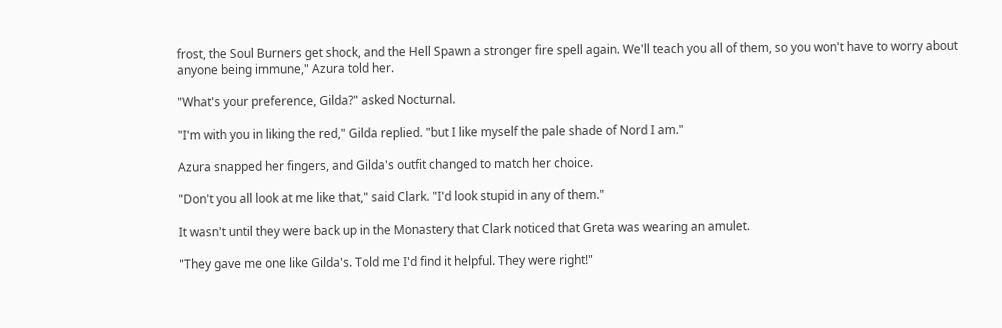frost, the Soul Burners get shock, and the Hell Spawn a stronger fire spell again. We'll teach you all of them, so you won't have to worry about anyone being immune," Azura told her.

"What's your preference, Gilda?" asked Nocturnal.

"I'm with you in liking the red," Gilda replied. "but I like myself the pale shade of Nord I am."

Azura snapped her fingers, and Gilda's outfit changed to match her choice.

"Don't you all look at me like that," said Clark. "I'd look stupid in any of them."

It wasn't until they were back up in the Monastery that Clark noticed that Greta was wearing an amulet.

"They gave me one like Gilda's. Told me I'd find it helpful. They were right!"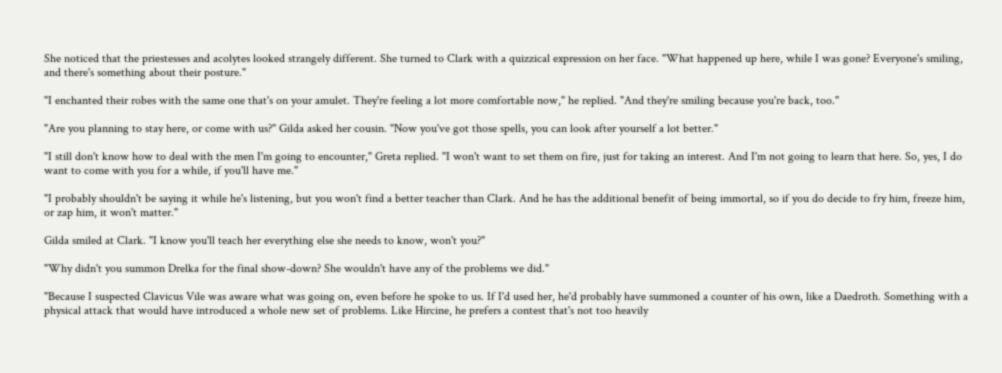She noticed that the priestesses and acolytes looked strangely different. She turned to Clark with a quizzical expression on her face. "What happened up here, while I was gone? Everyone's smiling, and there's something about their posture."

"I enchanted their robes with the same one that's on your amulet. They're feeling a lot more comfortable now," he replied. "And they're smiling because you're back, too."

"Are you planning to stay here, or come with us?" Gilda asked her cousin. "Now you've got those spells, you can look after yourself a lot better."

"I still don't know how to deal with the men I'm going to encounter," Greta replied. "I won't want to set them on fire, just for taking an interest. And I'm not going to learn that here. So, yes, I do want to come with you for a while, if you'll have me."

"I probably shouldn't be saying it while he's listening, but you won't find a better teacher than Clark. And he has the additional benefit of being immortal, so if you do decide to fry him, freeze him, or zap him, it won't matter."

Gilda smiled at Clark. "I know you'll teach her everything else she needs to know, won't you?"

"Why didn't you summon Drelka for the final show-down? She wouldn't have any of the problems we did."

"Because I suspected Clavicus Vile was aware what was going on, even before he spoke to us. If I'd used her, he'd probably have summoned a counter of his own, like a Daedroth. Something with a physical attack that would have introduced a whole new set of problems. Like Hircine, he prefers a contest that's not too heavily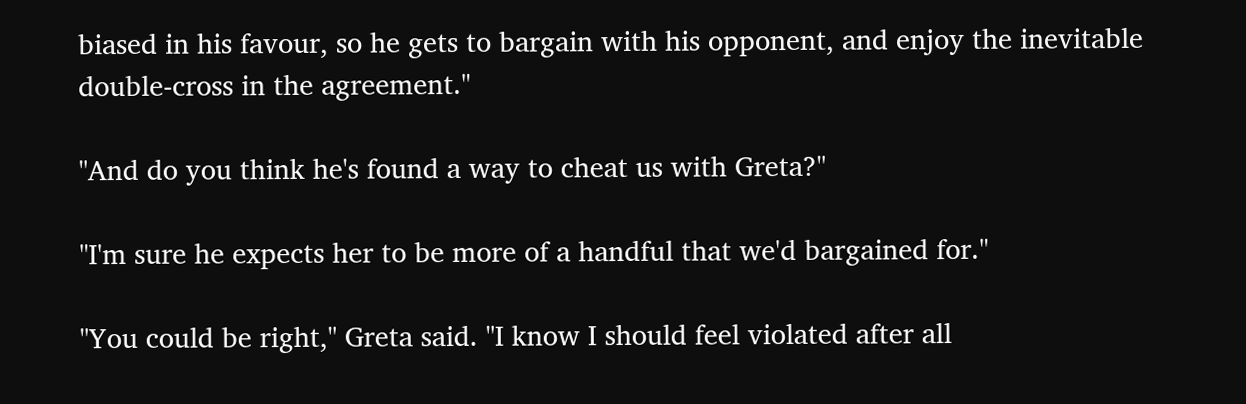biased in his favour, so he gets to bargain with his opponent, and enjoy the inevitable double-cross in the agreement."

"And do you think he's found a way to cheat us with Greta?"

"I'm sure he expects her to be more of a handful that we'd bargained for."

"You could be right," Greta said. "I know I should feel violated after all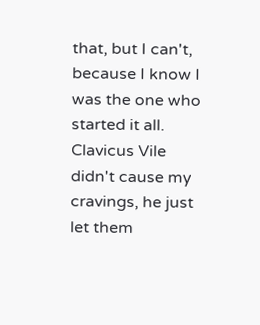that, but I can't, because I know I was the one who started it all. Clavicus Vile didn't cause my cravings, he just let them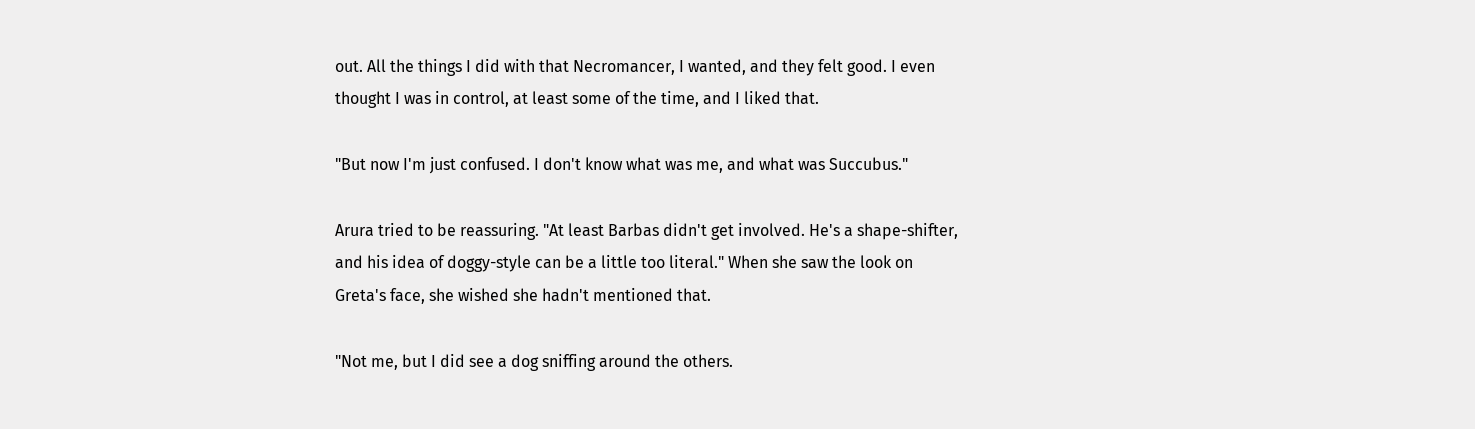out. All the things I did with that Necromancer, I wanted, and they felt good. I even thought I was in control, at least some of the time, and I liked that.

"But now I'm just confused. I don't know what was me, and what was Succubus."

Arura tried to be reassuring. "At least Barbas didn't get involved. He's a shape-shifter, and his idea of doggy-style can be a little too literal." When she saw the look on Greta's face, she wished she hadn't mentioned that.

"Not me, but I did see a dog sniffing around the others.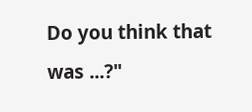Do you think that was ...?"